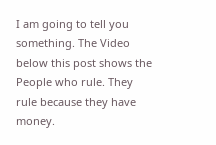I am going to tell you something. The Video below this post shows the People who rule. They rule because they have money.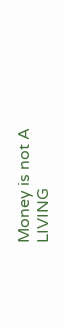Money is not A LIVING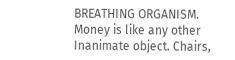BREATHING ORGANISM. Money is like any other Inanimate object. Chairs,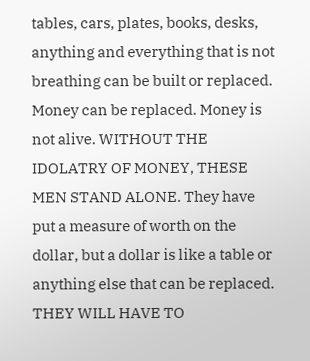tables, cars, plates, books, desks, anything and everything that is not breathing can be built or replaced. Money can be replaced. Money is not alive. WITHOUT THE IDOLATRY OF MONEY, THESE MEN STAND ALONE. They have put a measure of worth on the dollar, but a dollar is like a table or anything else that can be replaced. THEY WILL HAVE TO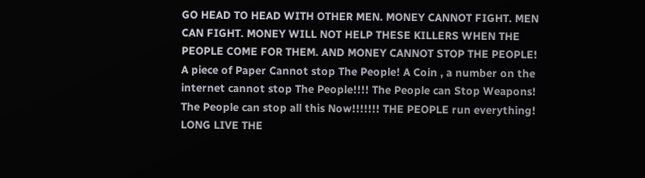GO HEAD TO HEAD WITH OTHER MEN. MONEY CANNOT FIGHT. MEN CAN FIGHT. MONEY WILL NOT HELP THESE KILLERS WHEN THE PEOPLE COME FOR THEM. AND MONEY CANNOT STOP THE PEOPLE! A piece of Paper Cannot stop The People! A Coin , a number on the internet cannot stop The People!!!! The People can Stop Weapons! The People can stop all this Now!!!!!!! THE PEOPLE run everything! LONG LIVE THE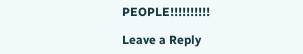PEOPLE!!!!!!!!!!

Leave a Reply